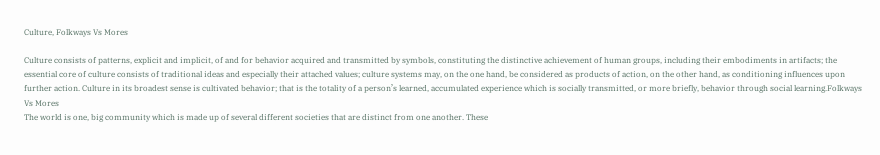Culture, Folkways Vs Mores

Culture consists of patterns, explicit and implicit, of and for behavior acquired and transmitted by symbols, constituting the distinctive achievement of human groups, including their embodiments in artifacts; the essential core of culture consists of traditional ideas and especially their attached values; culture systems may, on the one hand, be considered as products of action, on the other hand, as conditioning influences upon further action. Culture in its broadest sense is cultivated behavior; that is the totality of a person’s learned, accumulated experience which is socially transmitted, or more briefly, behavior through social learning.Folkways Vs Mores
The world is one, big community which is made up of several different societies that are distinct from one another. These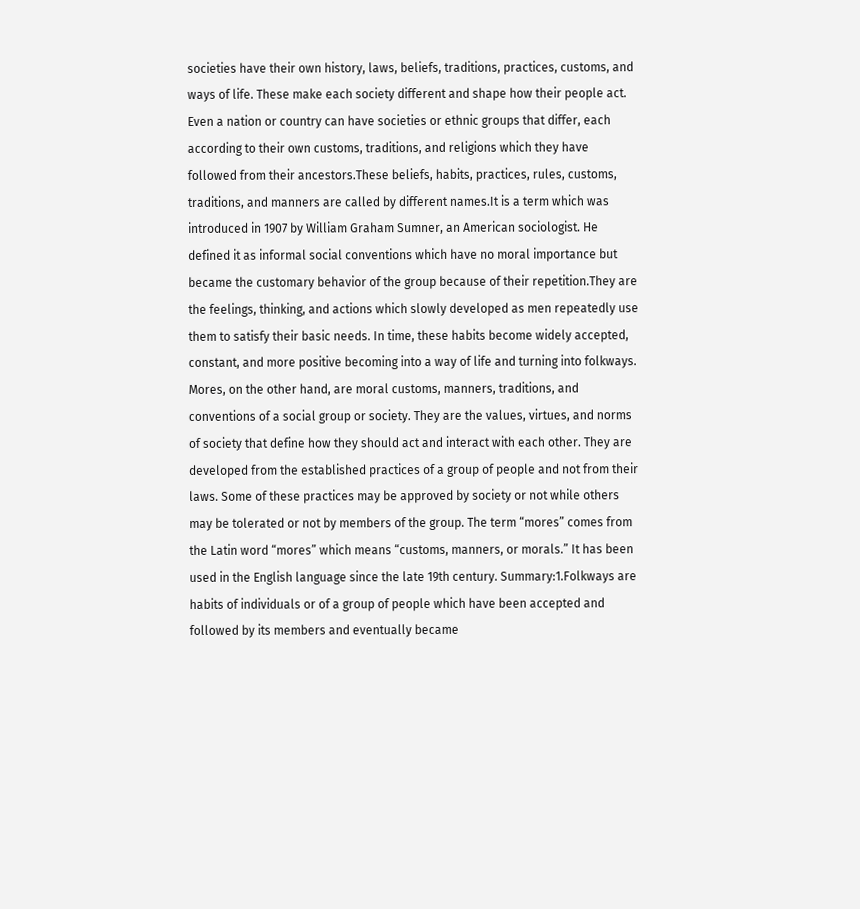societies have their own history, laws, beliefs, traditions, practices, customs, and ways of life. These make each society different and shape how their people act. Even a nation or country can have societies or ethnic groups that differ, each according to their own customs, traditions, and religions which they have followed from their ancestors.These beliefs, habits, practices, rules, customs, traditions, and manners are called by different names.It is a term which was introduced in 1907 by William Graham Sumner, an American sociologist. He defined it as informal social conventions which have no moral importance but became the customary behavior of the group because of their repetition.They are the feelings, thinking, and actions which slowly developed as men repeatedly use them to satisfy their basic needs. In time, these habits become widely accepted, constant, and more positive becoming into a way of life and turning into folkways. Mores, on the other hand, are moral customs, manners, traditions, and conventions of a social group or society. They are the values, virtues, and norms of society that define how they should act and interact with each other. They are developed from the established practices of a group of people and not from their laws. Some of these practices may be approved by society or not while others may be tolerated or not by members of the group. The term “mores” comes from the Latin word “mores” which means “customs, manners, or morals.” It has been used in the English language since the late 19th century. Summary:1.Folkways are habits of individuals or of a group of people which have been accepted and followed by its members and eventually became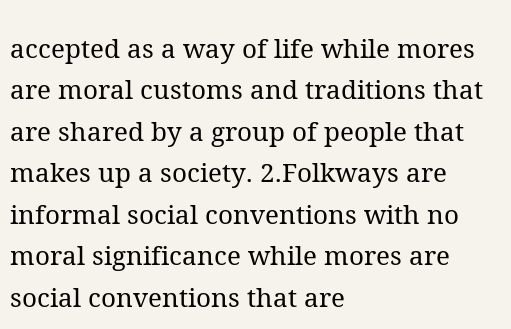accepted as a way of life while mores are moral customs and traditions that are shared by a group of people that makes up a society. 2.Folkways are informal social conventions with no moral significance while mores are social conventions that are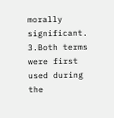morally significant. 3.Both terms were first used during the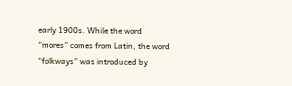early 1900s. While the word “mores” comes from Latin, the word “folkways” was introduced by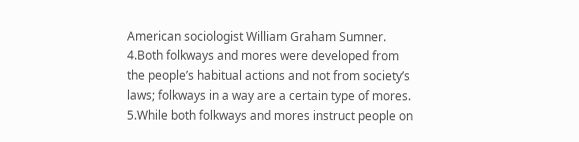American sociologist William Graham Sumner. 4.Both folkways and mores were developed from the people’s habitual actions and not from society’s laws; folkways in a way are a certain type of mores. 5.While both folkways and mores instruct people on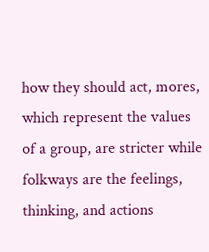how they should act, mores, which represent the values of a group, are stricter while folkways are the feelings, thinking, and actions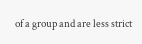of a group and are less strict